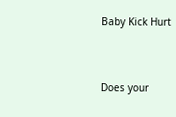Baby Kick Hurt


Does your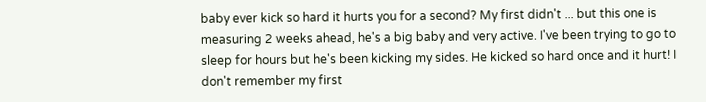baby ever kick so hard it hurts you for a second? My first didn't ... but this one is measuring 2 weeks ahead, he's a big baby and very active. I've been trying to go to sleep for hours but he's been kicking my sides. He kicked so hard once and it hurt! I don't remember my first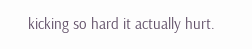kicking so hard it actually hurt.